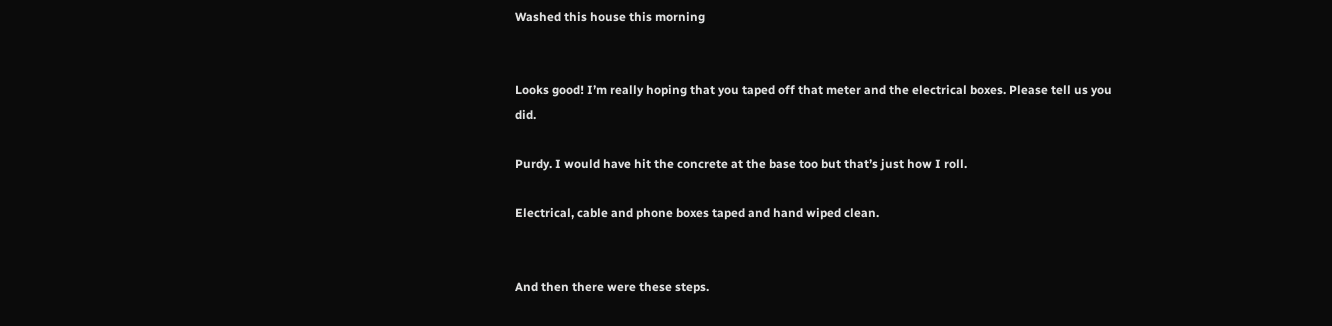Washed this house this morning


Looks good! I’m really hoping that you taped off that meter and the electrical boxes. Please tell us you did.

Purdy. I would have hit the concrete at the base too but that’s just how I roll.

Electrical, cable and phone boxes taped and hand wiped clean.


And then there were these steps.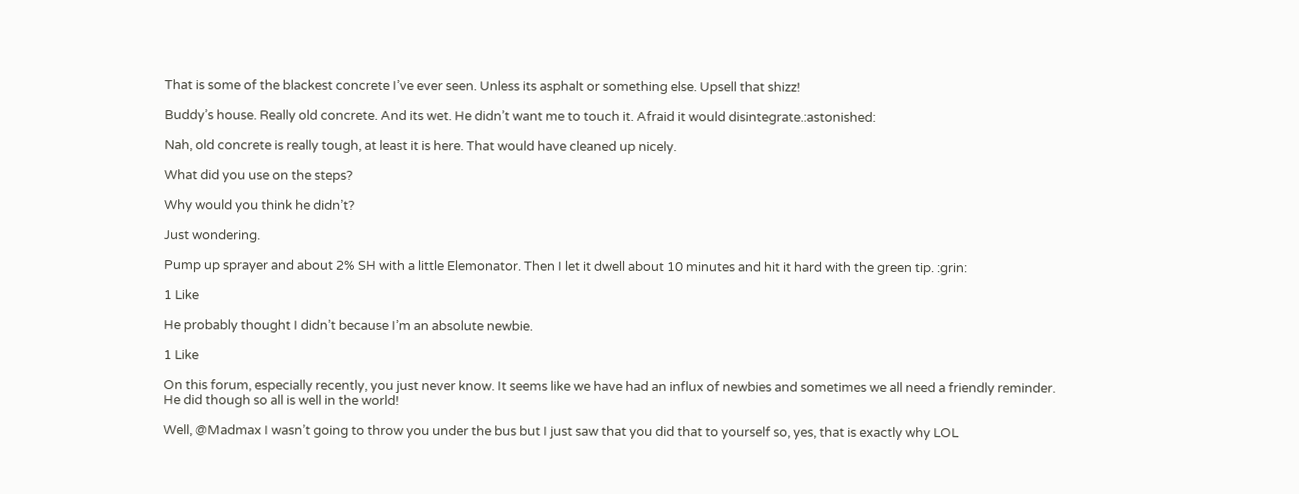That is some of the blackest concrete I’ve ever seen. Unless its asphalt or something else. Upsell that shizz!

Buddy’s house. Really old concrete. And its wet. He didn’t want me to touch it. Afraid it would disintegrate.:astonished:

Nah, old concrete is really tough, at least it is here. That would have cleaned up nicely.

What did you use on the steps?

Why would you think he didn’t?

Just wondering.

Pump up sprayer and about 2% SH with a little Elemonator. Then I let it dwell about 10 minutes and hit it hard with the green tip. :grin:

1 Like

He probably thought I didn’t because I’m an absolute newbie.

1 Like

On this forum, especially recently, you just never know. It seems like we have had an influx of newbies and sometimes we all need a friendly reminder. He did though so all is well in the world!

Well, @Madmax I wasn’t going to throw you under the bus but I just saw that you did that to yourself so, yes, that is exactly why LOL